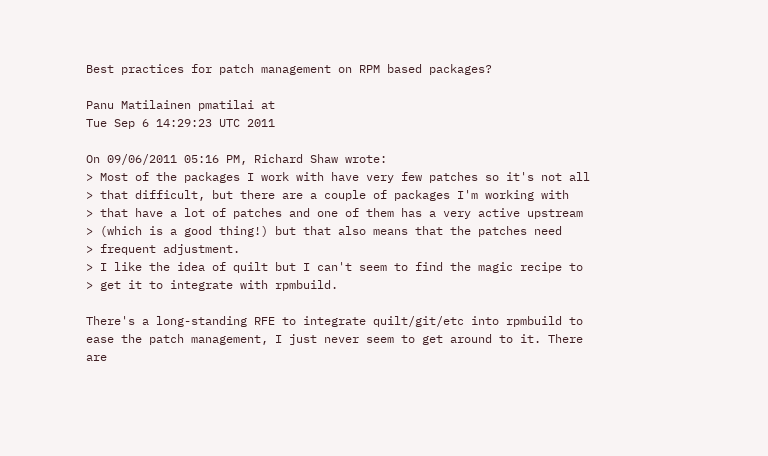Best practices for patch management on RPM based packages?

Panu Matilainen pmatilai at
Tue Sep 6 14:29:23 UTC 2011

On 09/06/2011 05:16 PM, Richard Shaw wrote:
> Most of the packages I work with have very few patches so it's not all
> that difficult, but there are a couple of packages I'm working with
> that have a lot of patches and one of them has a very active upstream
> (which is a good thing!) but that also means that the patches need
> frequent adjustment.
> I like the idea of quilt but I can't seem to find the magic recipe to
> get it to integrate with rpmbuild.

There's a long-standing RFE to integrate quilt/git/etc into rpmbuild to
ease the patch management, I just never seem to get around to it. There
are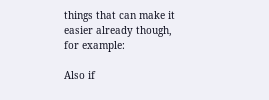things that can make it easier already though, for example:

Also if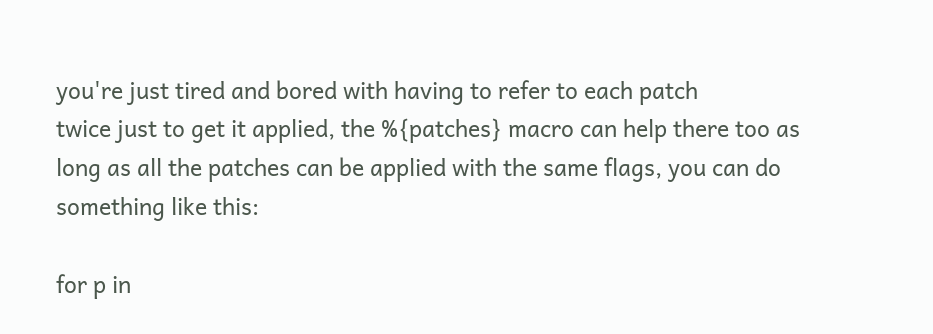you're just tired and bored with having to refer to each patch
twice just to get it applied, the %{patches} macro can help there too as
long as all the patches can be applied with the same flags, you can do
something like this:

for p in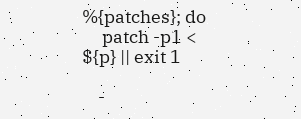%{patches}; do
     patch -p1 < ${p} || exit 1

    -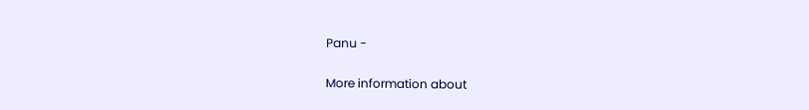Panu -

More information about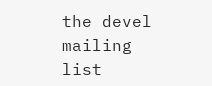the devel mailing list